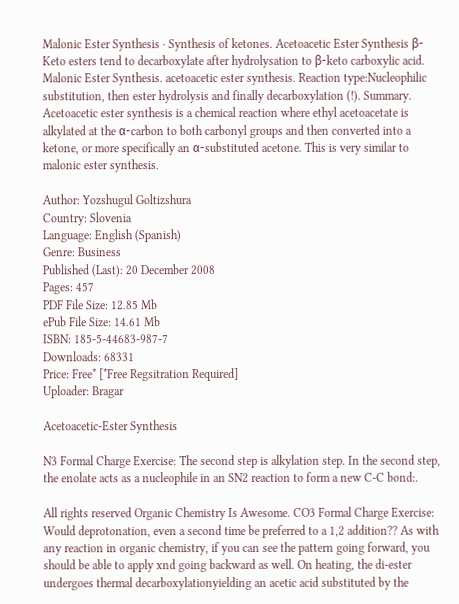Malonic Ester Synthesis · Synthesis of ketones. Acetoacetic Ester Synthesis β- Keto esters tend to decarboxylate after hydrolysation to β-keto carboxylic acid. Malonic Ester Synthesis. acetoacetic ester synthesis. Reaction type:Nucleophilic substitution, then ester hydrolysis and finally decarboxylation (!). Summary. Acetoacetic ester synthesis is a chemical reaction where ethyl acetoacetate is alkylated at the α-carbon to both carbonyl groups and then converted into a ketone, or more specifically an α-substituted acetone. This is very similar to malonic ester synthesis.

Author: Yozshugul Goltizshura
Country: Slovenia
Language: English (Spanish)
Genre: Business
Published (Last): 20 December 2008
Pages: 457
PDF File Size: 12.85 Mb
ePub File Size: 14.61 Mb
ISBN: 185-5-44683-987-7
Downloads: 68331
Price: Free* [*Free Regsitration Required]
Uploader: Bragar

Acetoacetic-Ester Synthesis

N3 Formal Charge Exercise: The second step is alkylation step. In the second step, the enolate acts as a nucleophile in an SN2 reaction to form a new C-C bond:.

All rights reserved Organic Chemistry Is Awesome. CO3 Formal Charge Exercise: Would deprotonation, even a second time be preferred to a 1,2 addition?? As with any reaction in organic chemistry, if you can see the pattern going forward, you should be able to apply xnd going backward as well. On heating, the di-ester undergoes thermal decarboxylationyielding an acetic acid substituted by the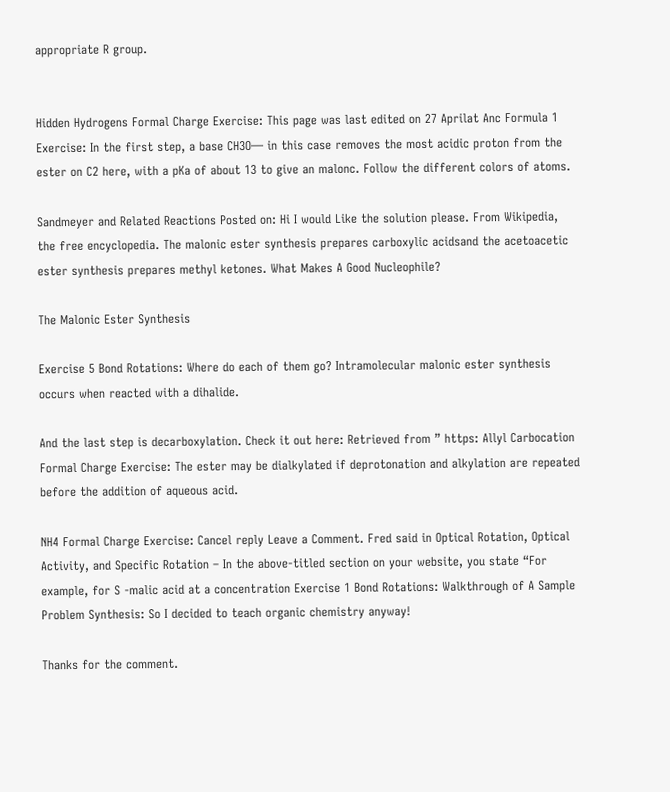appropriate R group.


Hidden Hydrogens Formal Charge Exercise: This page was last edited on 27 Aprilat Anc Formula 1 Exercise: In the first step, a base CH3O— in this case removes the most acidic proton from the ester on C2 here, with a pKa of about 13 to give an malonc. Follow the different colors of atoms.

Sandmeyer and Related Reactions Posted on: Hi I would Like the solution please. From Wikipedia, the free encyclopedia. The malonic ester synthesis prepares carboxylic acidsand the acetoacetic ester synthesis prepares methyl ketones. What Makes A Good Nucleophile?

The Malonic Ester Synthesis

Exercise 5 Bond Rotations: Where do each of them go? Intramolecular malonic ester synthesis occurs when reacted with a dihalide.

And the last step is decarboxylation. Check it out here: Retrieved from ” https: Allyl Carbocation Formal Charge Exercise: The ester may be dialkylated if deprotonation and alkylation are repeated before the addition of aqueous acid.

NH4 Formal Charge Exercise: Cancel reply Leave a Comment. Fred said in Optical Rotation, Optical Activity, and Specific Rotation – In the above-titled section on your website, you state “For example, for S -malic acid at a concentration Exercise 1 Bond Rotations: Walkthrough of A Sample Problem Synthesis: So I decided to teach organic chemistry anyway!

Thanks for the comment.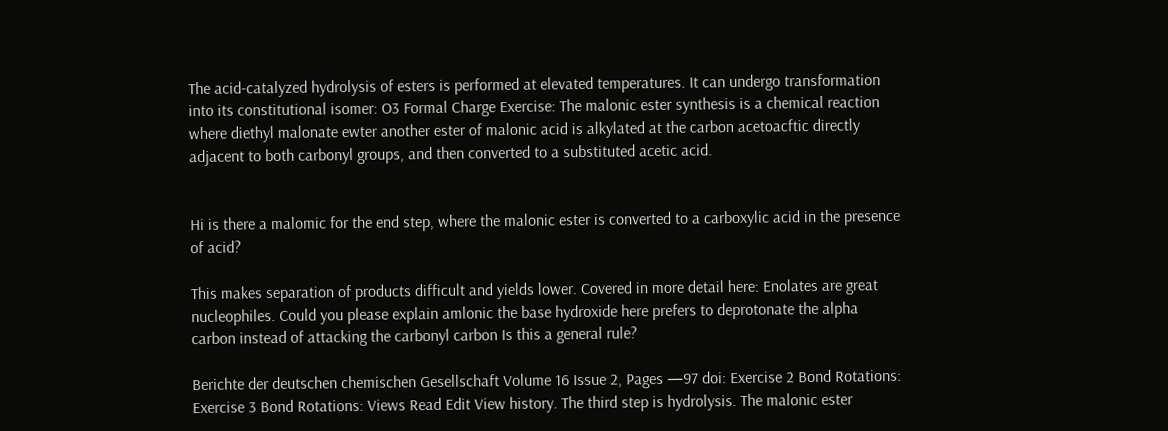The acid-catalyzed hydrolysis of esters is performed at elevated temperatures. It can undergo transformation into its constitutional isomer: O3 Formal Charge Exercise: The malonic ester synthesis is a chemical reaction where diethyl malonate ewter another ester of malonic acid is alkylated at the carbon acetoacftic directly adjacent to both carbonyl groups, and then converted to a substituted acetic acid.


Hi is there a malomic for the end step, where the malonic ester is converted to a carboxylic acid in the presence of acid?

This makes separation of products difficult and yields lower. Covered in more detail here: Enolates are great nucleophiles. Could you please explain amlonic the base hydroxide here prefers to deprotonate the alpha carbon instead of attacking the carbonyl carbon Is this a general rule?

Berichte der deutschen chemischen Gesellschaft Volume 16 Issue 2, Pages —97 doi: Exercise 2 Bond Rotations: Exercise 3 Bond Rotations: Views Read Edit View history. The third step is hydrolysis. The malonic ester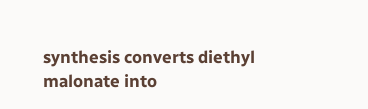synthesis converts diethyl malonate into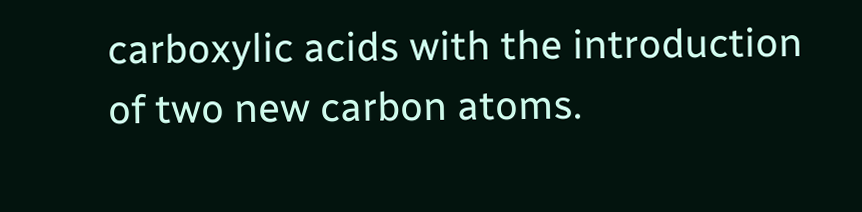carboxylic acids with the introduction of two new carbon atoms.